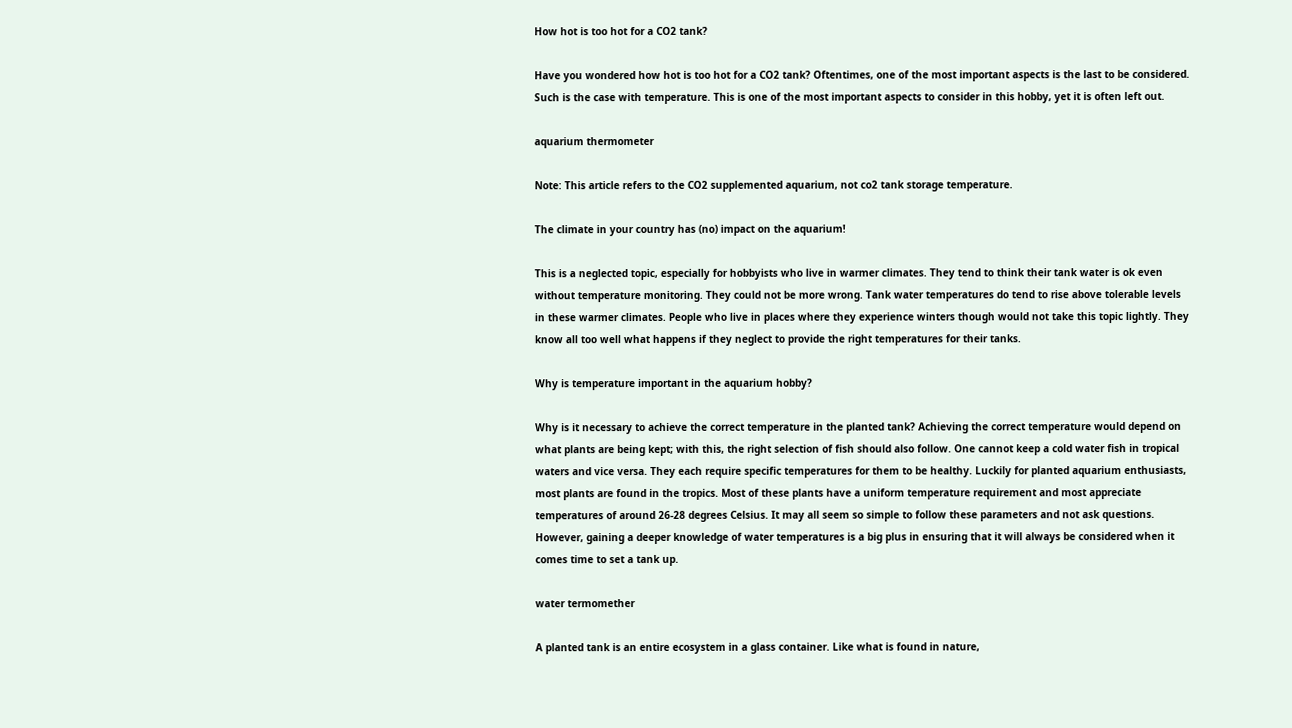How hot is too hot for a CO2 tank?

Have you wondered how hot is too hot for a CO2 tank? Oftentimes, one of the most important aspects is the last to be considered. Such is the case with temperature. This is one of the most important aspects to consider in this hobby, yet it is often left out.

aquarium thermometer

Note: This article refers to the CO2 supplemented aquarium, not co2 tank storage temperature.

The climate in your country has (no) impact on the aquarium!

This is a neglected topic, especially for hobbyists who live in warmer climates. They tend to think their tank water is ok even without temperature monitoring. They could not be more wrong. Tank water temperatures do tend to rise above tolerable levels in these warmer climates. People who live in places where they experience winters though would not take this topic lightly. They know all too well what happens if they neglect to provide the right temperatures for their tanks.

Why is temperature important in the aquarium hobby?

Why is it necessary to achieve the correct temperature in the planted tank? Achieving the correct temperature would depend on what plants are being kept; with this, the right selection of fish should also follow. One cannot keep a cold water fish in tropical waters and vice versa. They each require specific temperatures for them to be healthy. Luckily for planted aquarium enthusiasts, most plants are found in the tropics. Most of these plants have a uniform temperature requirement and most appreciate temperatures of around 26-28 degrees Celsius. It may all seem so simple to follow these parameters and not ask questions. However, gaining a deeper knowledge of water temperatures is a big plus in ensuring that it will always be considered when it comes time to set a tank up.

water termomether

A planted tank is an entire ecosystem in a glass container. Like what is found in nature,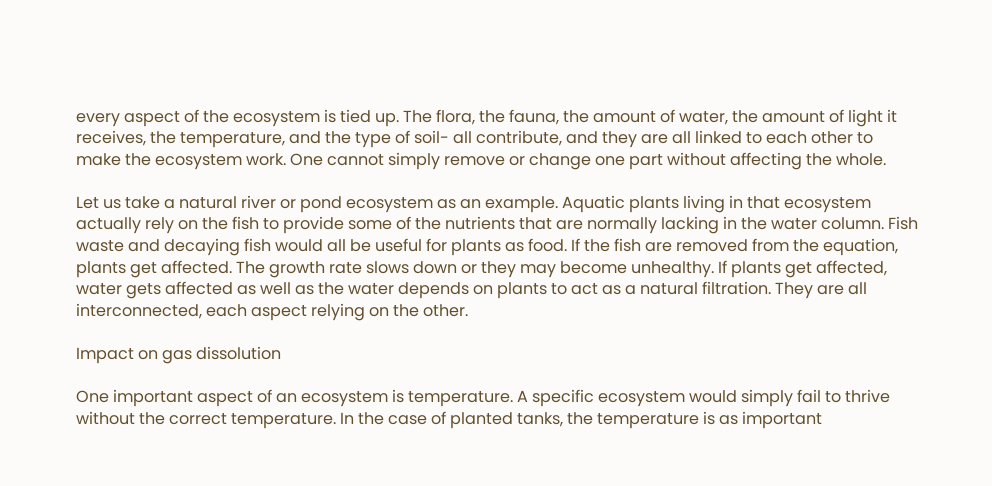every aspect of the ecosystem is tied up. The flora, the fauna, the amount of water, the amount of light it receives, the temperature, and the type of soil- all contribute, and they are all linked to each other to make the ecosystem work. One cannot simply remove or change one part without affecting the whole.

Let us take a natural river or pond ecosystem as an example. Aquatic plants living in that ecosystem actually rely on the fish to provide some of the nutrients that are normally lacking in the water column. Fish waste and decaying fish would all be useful for plants as food. If the fish are removed from the equation, plants get affected. The growth rate slows down or they may become unhealthy. If plants get affected, water gets affected as well as the water depends on plants to act as a natural filtration. They are all interconnected, each aspect relying on the other.

Impact on gas dissolution

One important aspect of an ecosystem is temperature. A specific ecosystem would simply fail to thrive without the correct temperature. In the case of planted tanks, the temperature is as important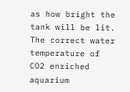as how bright the tank will be lit. The correct water temperature of CO2 enriched aquarium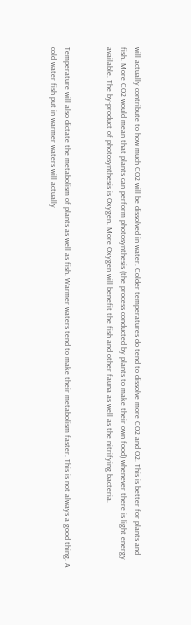will actually contribute to how much CO2 will be dissolved in water. Colder temperatures do tend to dissolve more CO2 and O2. This is better for plants and fish. More CO2 would mean that plants can perform photosynthesis (the process conducted by plants to make their own food) whenever there is light energy available. The by-product of photosynthesis is Oxygen. More Oxygen will benefit the fish and other fauna as well as the nitrifying bacteria.


Temperature will also dictate the metabolism of plants as well as fish. Warmer waters tend to make their metabolism faster. This is not always a good thing. A cold water fish put in warmer waters will actually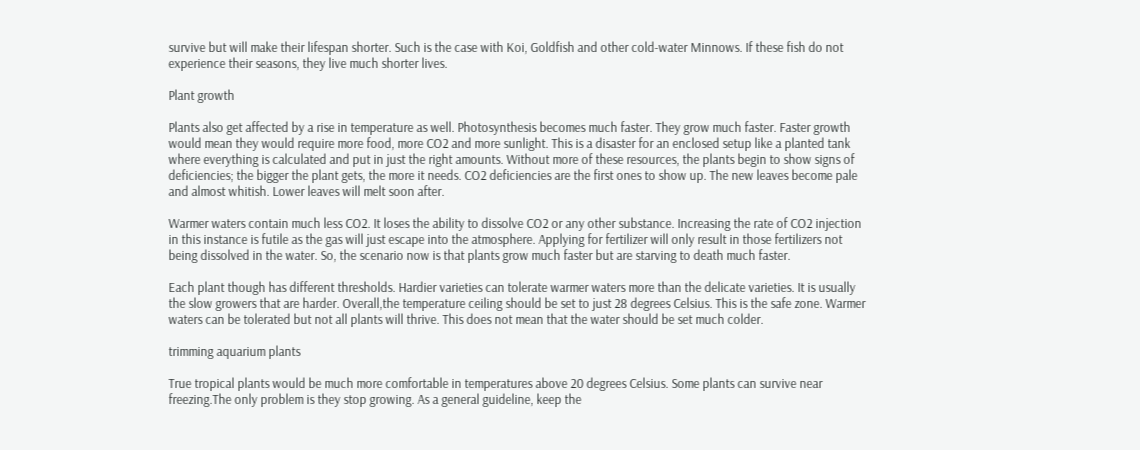survive but will make their lifespan shorter. Such is the case with Koi, Goldfish and other cold-water Minnows. If these fish do not experience their seasons, they live much shorter lives.

Plant growth

Plants also get affected by a rise in temperature as well. Photosynthesis becomes much faster. They grow much faster. Faster growth would mean they would require more food, more CO2 and more sunlight. This is a disaster for an enclosed setup like a planted tank where everything is calculated and put in just the right amounts. Without more of these resources, the plants begin to show signs of deficiencies; the bigger the plant gets, the more it needs. CO2 deficiencies are the first ones to show up. The new leaves become pale and almost whitish. Lower leaves will melt soon after.

Warmer waters contain much less CO2. It loses the ability to dissolve CO2 or any other substance. Increasing the rate of CO2 injection in this instance is futile as the gas will just escape into the atmosphere. Applying for fertilizer will only result in those fertilizers not being dissolved in the water. So, the scenario now is that plants grow much faster but are starving to death much faster.

Each plant though has different thresholds. Hardier varieties can tolerate warmer waters more than the delicate varieties. It is usually the slow growers that are harder. Overall,the temperature ceiling should be set to just 28 degrees Celsius. This is the safe zone. Warmer waters can be tolerated but not all plants will thrive. This does not mean that the water should be set much colder.

trimming aquarium plants

True tropical plants would be much more comfortable in temperatures above 20 degrees Celsius. Some plants can survive near freezing.The only problem is they stop growing. As a general guideline, keep the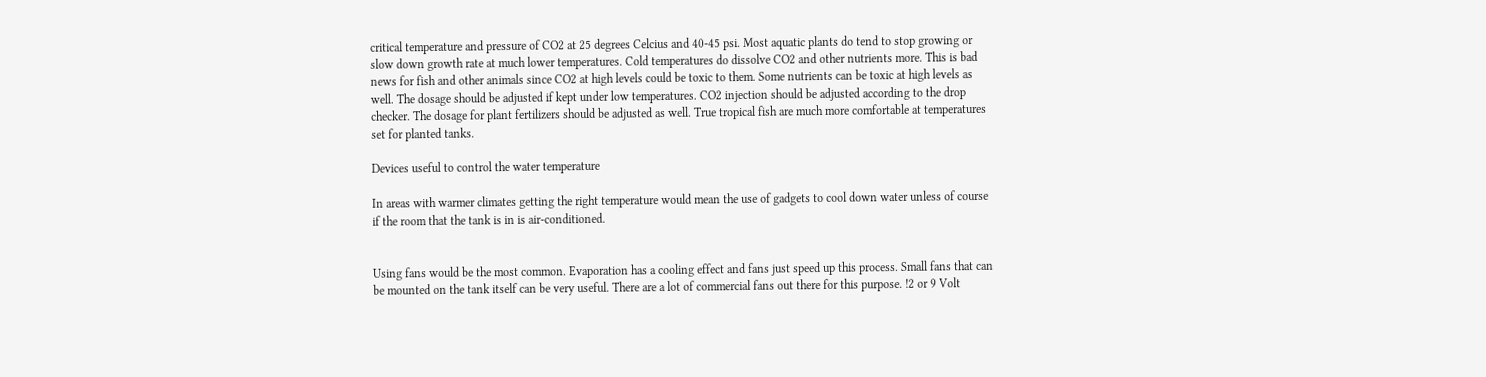critical temperature and pressure of CO2 at 25 degrees Celcius and 40-45 psi. Most aquatic plants do tend to stop growing or slow down growth rate at much lower temperatures. Cold temperatures do dissolve CO2 and other nutrients more. This is bad news for fish and other animals since CO2 at high levels could be toxic to them. Some nutrients can be toxic at high levels as well. The dosage should be adjusted if kept under low temperatures. CO2 injection should be adjusted according to the drop checker. The dosage for plant fertilizers should be adjusted as well. True tropical fish are much more comfortable at temperatures set for planted tanks.

Devices useful to control the water temperature

In areas with warmer climates getting the right temperature would mean the use of gadgets to cool down water unless of course if the room that the tank is in is air-conditioned.


Using fans would be the most common. Evaporation has a cooling effect and fans just speed up this process. Small fans that can be mounted on the tank itself can be very useful. There are a lot of commercial fans out there for this purpose. !2 or 9 Volt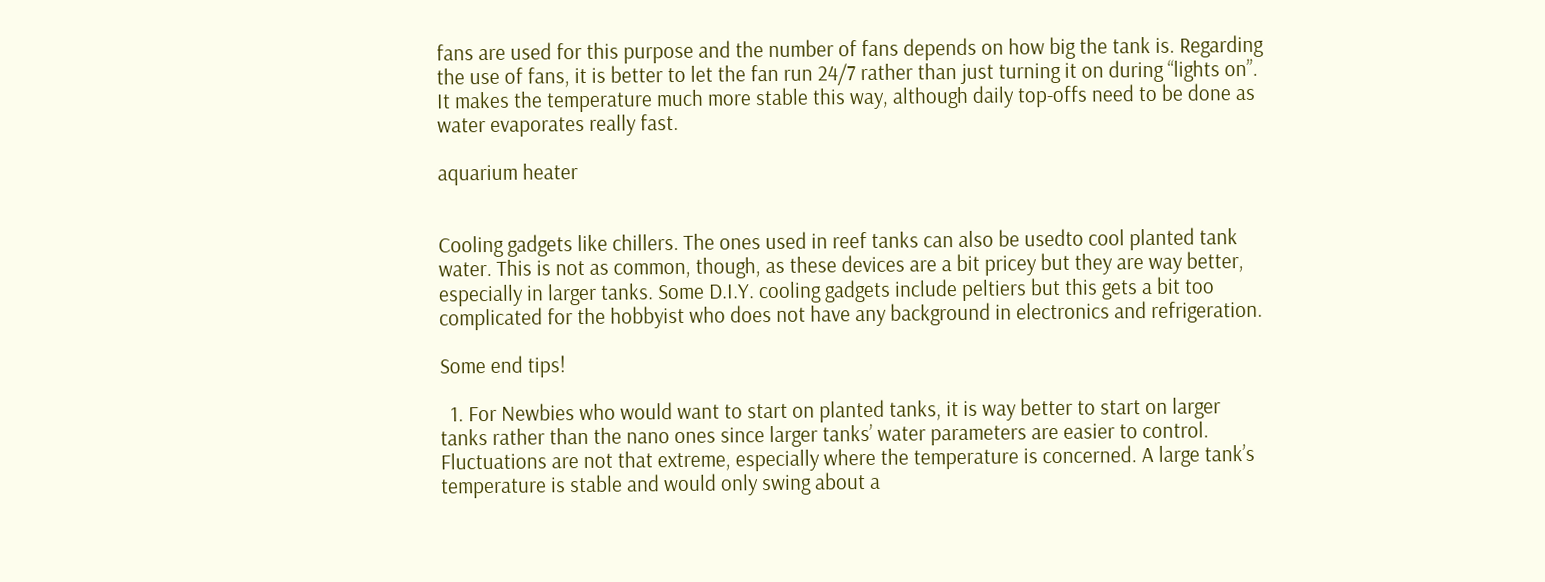fans are used for this purpose and the number of fans depends on how big the tank is. Regarding the use of fans, it is better to let the fan run 24/7 rather than just turning it on during “lights on”. It makes the temperature much more stable this way, although daily top-offs need to be done as water evaporates really fast.

aquarium heater


Cooling gadgets like chillers. The ones used in reef tanks can also be usedto cool planted tank water. This is not as common, though, as these devices are a bit pricey but they are way better, especially in larger tanks. Some D.I.Y. cooling gadgets include peltiers but this gets a bit too complicated for the hobbyist who does not have any background in electronics and refrigeration.

Some end tips!

  1. For Newbies who would want to start on planted tanks, it is way better to start on larger tanks rather than the nano ones since larger tanks’ water parameters are easier to control. Fluctuations are not that extreme, especially where the temperature is concerned. A large tank’s temperature is stable and would only swing about a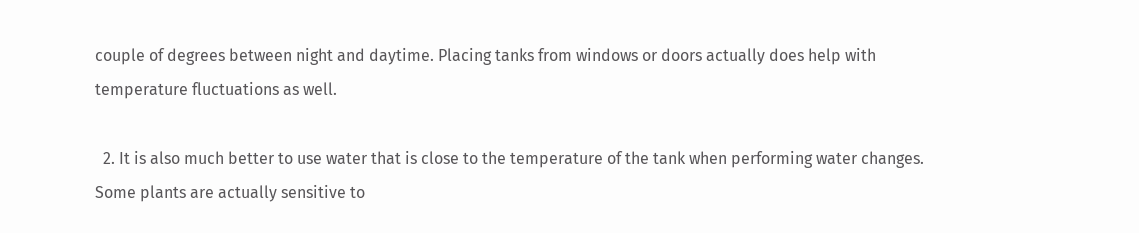couple of degrees between night and daytime. Placing tanks from windows or doors actually does help with temperature fluctuations as well.

  2. It is also much better to use water that is close to the temperature of the tank when performing water changes. Some plants are actually sensitive to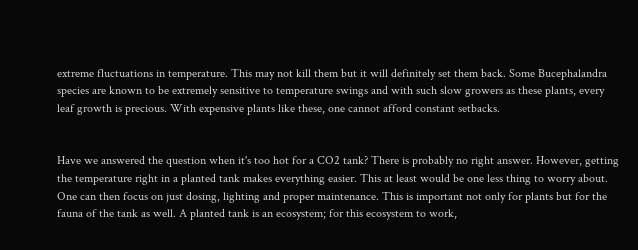extreme fluctuations in temperature. This may not kill them but it will definitely set them back. Some Bucephalandra species are known to be extremely sensitive to temperature swings and with such slow growers as these plants, every leaf growth is precious. With expensive plants like these, one cannot afford constant setbacks.


Have we answered the question when it's too hot for a CO2 tank? There is probably no right answer. However, getting the temperature right in a planted tank makes everything easier. This at least would be one less thing to worry about. One can then focus on just dosing, lighting and proper maintenance. This is important not only for plants but for the fauna of the tank as well. A planted tank is an ecosystem; for this ecosystem to work,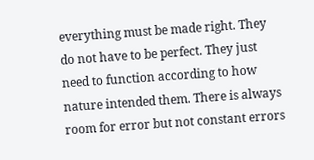everything must be made right. They do not have to be perfect. They just need to function according to how nature intended them. There is always room for error but not constant errors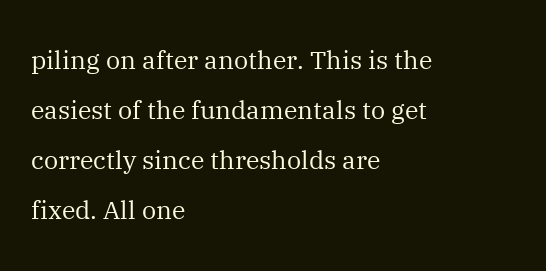piling on after another. This is the easiest of the fundamentals to get correctly since thresholds are fixed. All one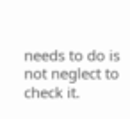needs to do is not neglect to check it.